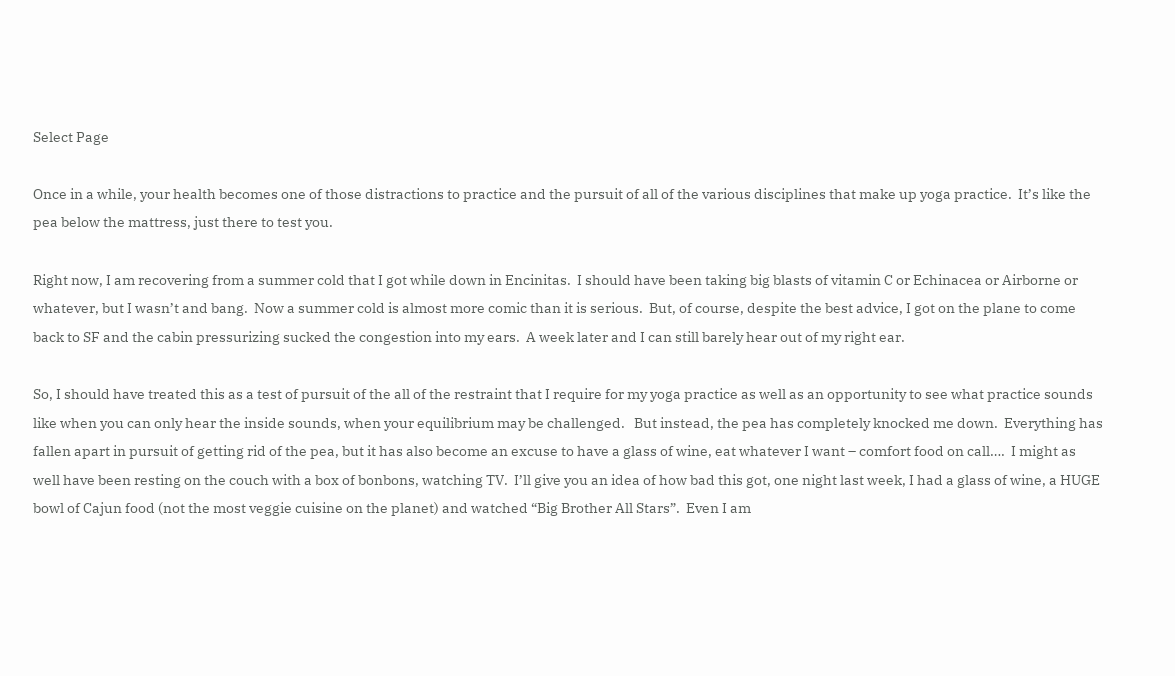Select Page

Once in a while, your health becomes one of those distractions to practice and the pursuit of all of the various disciplines that make up yoga practice.  It’s like the pea below the mattress, just there to test you.

Right now, I am recovering from a summer cold that I got while down in Encinitas.  I should have been taking big blasts of vitamin C or Echinacea or Airborne or whatever, but I wasn’t and bang.  Now a summer cold is almost more comic than it is serious.  But, of course, despite the best advice, I got on the plane to come back to SF and the cabin pressurizing sucked the congestion into my ears.  A week later and I can still barely hear out of my right ear.

So, I should have treated this as a test of pursuit of the all of the restraint that I require for my yoga practice as well as an opportunity to see what practice sounds like when you can only hear the inside sounds, when your equilibrium may be challenged.   But instead, the pea has completely knocked me down.  Everything has fallen apart in pursuit of getting rid of the pea, but it has also become an excuse to have a glass of wine, eat whatever I want – comfort food on call….  I might as well have been resting on the couch with a box of bonbons, watching TV.  I’ll give you an idea of how bad this got, one night last week, I had a glass of wine, a HUGE bowl of Cajun food (not the most veggie cuisine on the planet) and watched “Big Brother All Stars”.  Even I am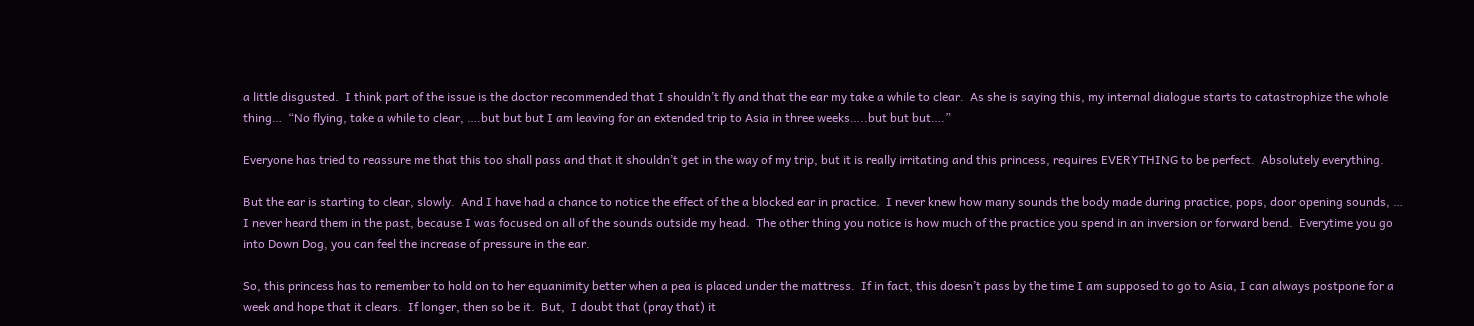a little disgusted.  I think part of the issue is the doctor recommended that I shouldn’t fly and that the ear my take a while to clear.  As she is saying this, my internal dialogue starts to catastrophize the whole thing…  “No flying, take a while to clear, ….but but but I am leaving for an extended trip to Asia in three weeks…..but but but….”

Everyone has tried to reassure me that this too shall pass and that it shouldn’t get in the way of my trip, but it is really irritating and this princess, requires EVERYTHING to be perfect.  Absolutely everything.

But the ear is starting to clear, slowly.  And I have had a chance to notice the effect of the a blocked ear in practice.  I never knew how many sounds the body made during practice, pops, door opening sounds, …  I never heard them in the past, because I was focused on all of the sounds outside my head.  The other thing you notice is how much of the practice you spend in an inversion or forward bend.  Everytime you go into Down Dog, you can feel the increase of pressure in the ear.

So, this princess has to remember to hold on to her equanimity better when a pea is placed under the mattress.  If in fact, this doesn’t pass by the time I am supposed to go to Asia, I can always postpone for a week and hope that it clears.  If longer, then so be it.  But,  I doubt that (pray that) it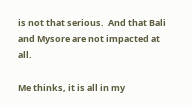is not that serious.  And that Bali and Mysore are not impacted at all.

Me thinks, it is all in my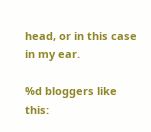head, or in this case in my ear.

%d bloggers like this: